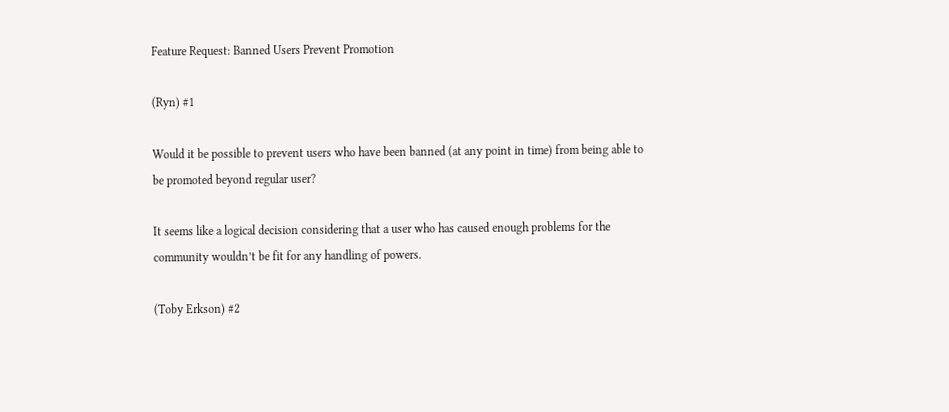Feature Request: Banned Users Prevent Promotion

(Ryn) #1

Would it be possible to prevent users who have been banned (at any point in time) from being able to be promoted beyond regular user?

It seems like a logical decision considering that a user who has caused enough problems for the community wouldn’t be fit for any handling of powers.

(Toby Erkson) #2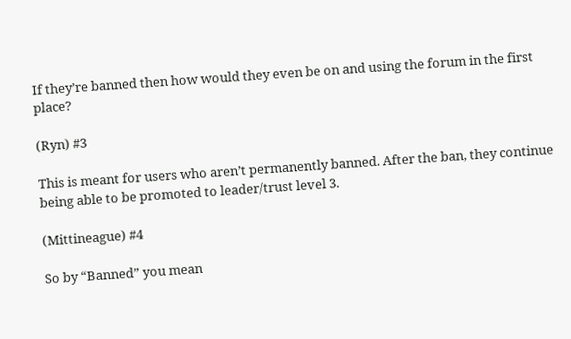If they’re banned then how would they even be on and using the forum in the first place?

(Ryn) #3

This is meant for users who aren’t permanently banned. After the ban, they continue being able to be promoted to leader/trust level 3.

(Mittineague) #4

So by “Banned” you mean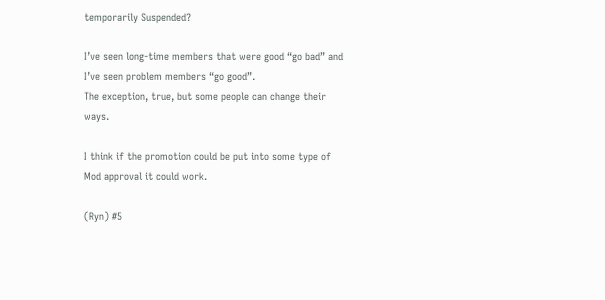temporarily Suspended?

I’ve seen long-time members that were good “go bad” and I’ve seen problem members “go good”.
The exception, true, but some people can change their ways.

I think if the promotion could be put into some type of Mod approval it could work.

(Ryn) #5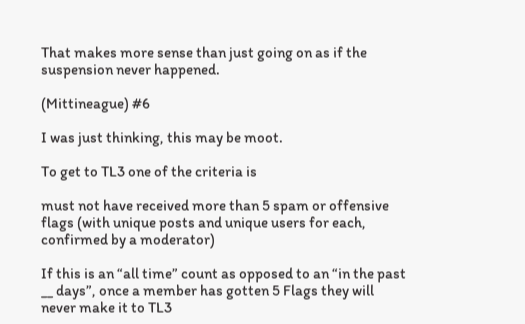That makes more sense than just going on as if the suspension never happened.

(Mittineague) #6

I was just thinking, this may be moot.

To get to TL3 one of the criteria is

must not have received more than 5 spam or offensive flags (with unique posts and unique users for each, confirmed by a moderator)

If this is an “all time” count as opposed to an “in the past __ days”, once a member has gotten 5 Flags they will never make it to TL3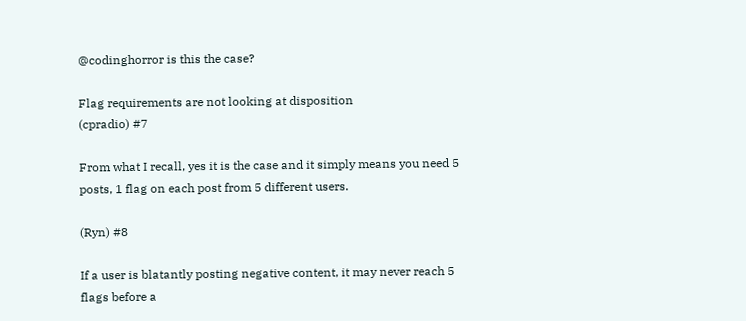@codinghorror is this the case?

Flag requirements are not looking at disposition
(cpradio) #7

From what I recall, yes it is the case and it simply means you need 5 posts, 1 flag on each post from 5 different users.

(Ryn) #8

If a user is blatantly posting negative content, it may never reach 5 flags before a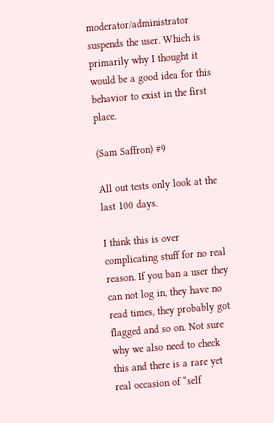moderator/administrator suspends the user. Which is primarily why I thought it would be a good idea for this behavior to exist in the first place.

(Sam Saffron) #9

All out tests only look at the last 100 days.

I think this is over complicating stuff for no real reason. If you ban a user they can not log in, they have no read times, they probably got flagged and so on. Not sure why we also need to check this and there is a rare yet real occasion of “self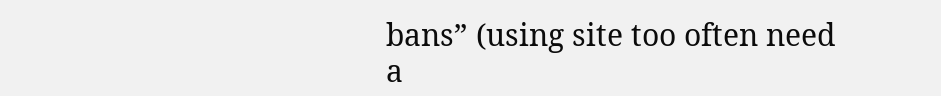bans” (using site too often need a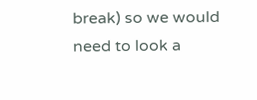break) so we would need to look a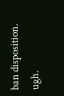ban disposition. ugh.